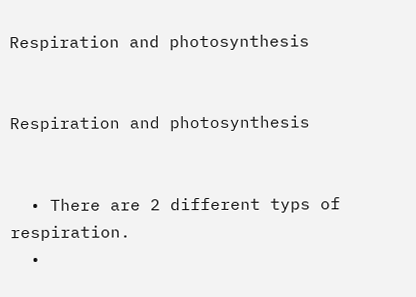Respiration and photosynthesis


Respiration and photosynthesis


  • There are 2 different typs of respiration.
  •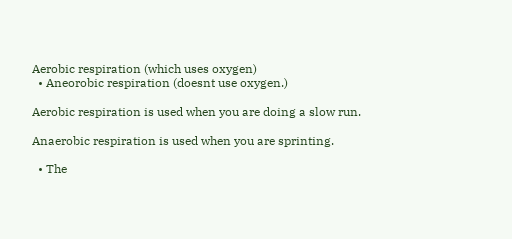Aerobic respiration (which uses oxygen)
  • Aneorobic respiration (doesnt use oxygen.)

Aerobic respiration is used when you are doing a slow run.

Anaerobic respiration is used when you are sprinting.

  • The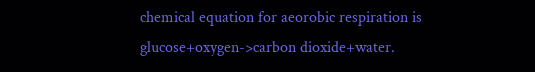chemical equation for aeorobic respiration is glucose+oxygen->carbon dioxide+water.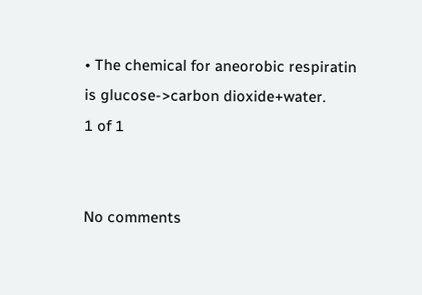• The chemical for aneorobic respiratin is glucose->carbon dioxide+water.
1 of 1


No comments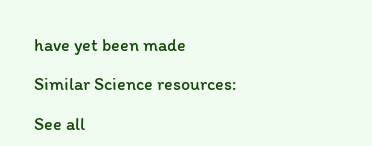have yet been made

Similar Science resources:

See all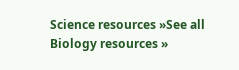Science resources »See all Biology resources »